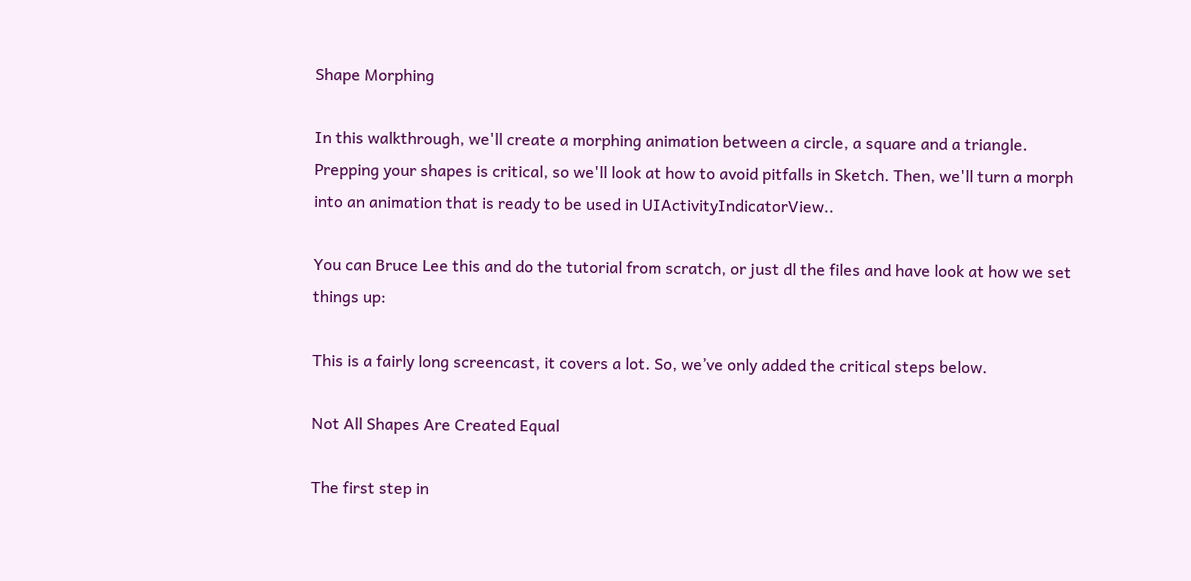Shape Morphing

In this walkthrough, we'll create a morphing animation between a circle, a square and a triangle. Prepping your shapes is critical, so we'll look at how to avoid pitfalls in Sketch. Then, we'll turn a morph into an animation that is ready to be used in UIActivityIndicatorView..

You can Bruce Lee this and do the tutorial from scratch, or just dl the files and have look at how we set things up:

This is a fairly long screencast, it covers a lot. So, we’ve only added the critical steps below.

Not All Shapes Are Created Equal

The first step in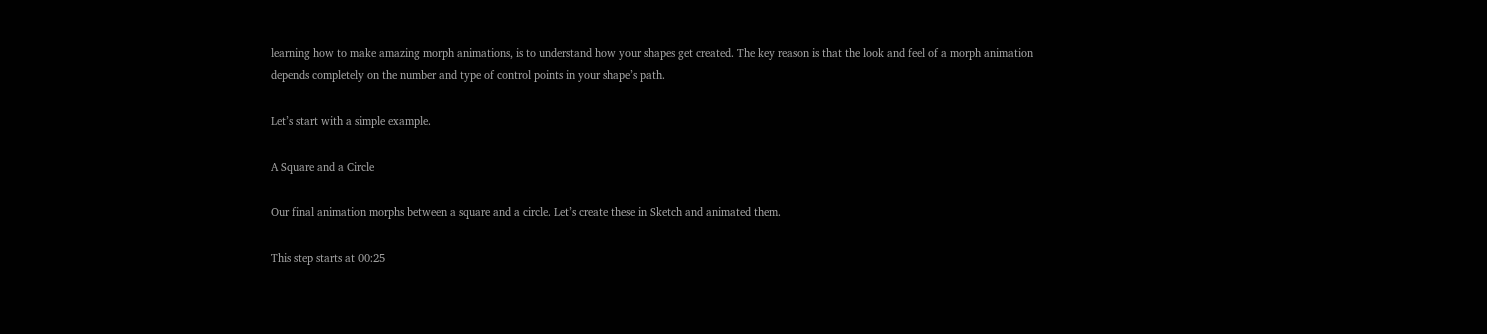learning how to make amazing morph animations, is to understand how your shapes get created. The key reason is that the look and feel of a morph animation depends completely on the number and type of control points in your shape’s path.

Let’s start with a simple example.

A Square and a Circle

Our final animation morphs between a square and a circle. Let’s create these in Sketch and animated them.

This step starts at 00:25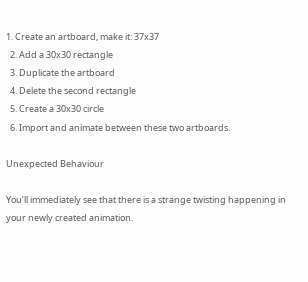1. Create an artboard, make it: 37x37
  2. Add a 30x30 rectangle
  3. Duplicate the artboard
  4. Delete the second rectangle
  5. Create a 30x30 circle
  6. Import and animate between these two artboards.

Unexpected Behaviour

You’ll immediately see that there is a strange twisting happening in your newly created animation.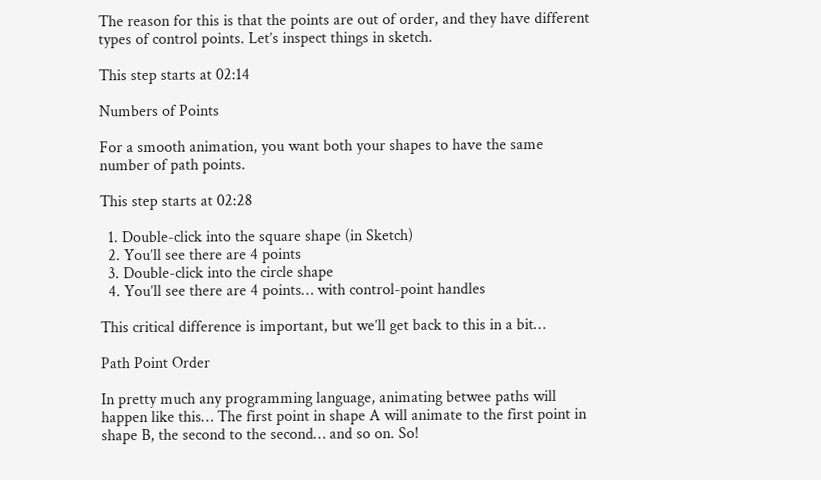The reason for this is that the points are out of order, and they have different types of control points. Let’s inspect things in sketch.

This step starts at 02:14

Numbers of Points

For a smooth animation, you want both your shapes to have the same number of path points.

This step starts at 02:28

  1. Double-click into the square shape (in Sketch)
  2. You’ll see there are 4 points
  3. Double-click into the circle shape
  4. You’ll see there are 4 points… with control-point handles

This critical difference is important, but we’ll get back to this in a bit…

Path Point Order

In pretty much any programming language, animating betwee paths will happen like this… The first point in shape A will animate to the first point in shape B, the second to the second… and so on. So!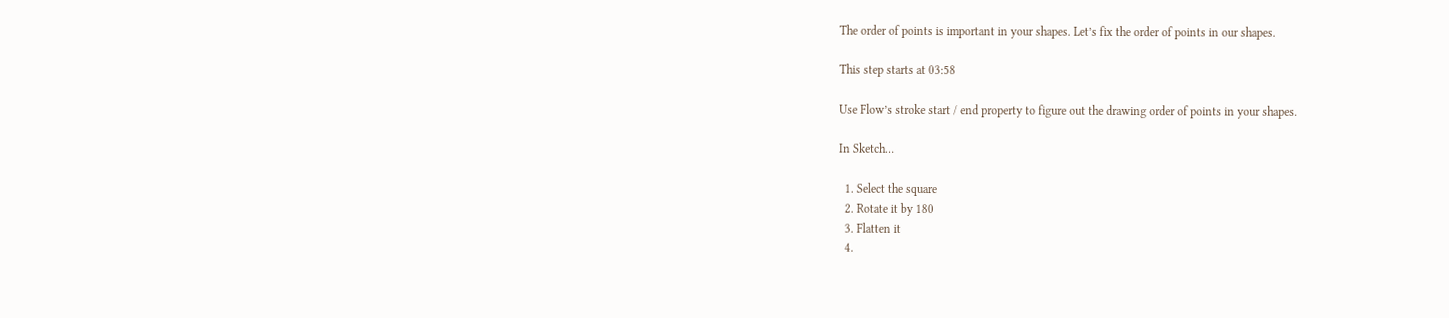The order of points is important in your shapes. Let’s fix the order of points in our shapes.

This step starts at 03:58

Use Flow’s stroke start / end property to figure out the drawing order of points in your shapes.

In Sketch…

  1. Select the square
  2. Rotate it by 180
  3. Flatten it
  4.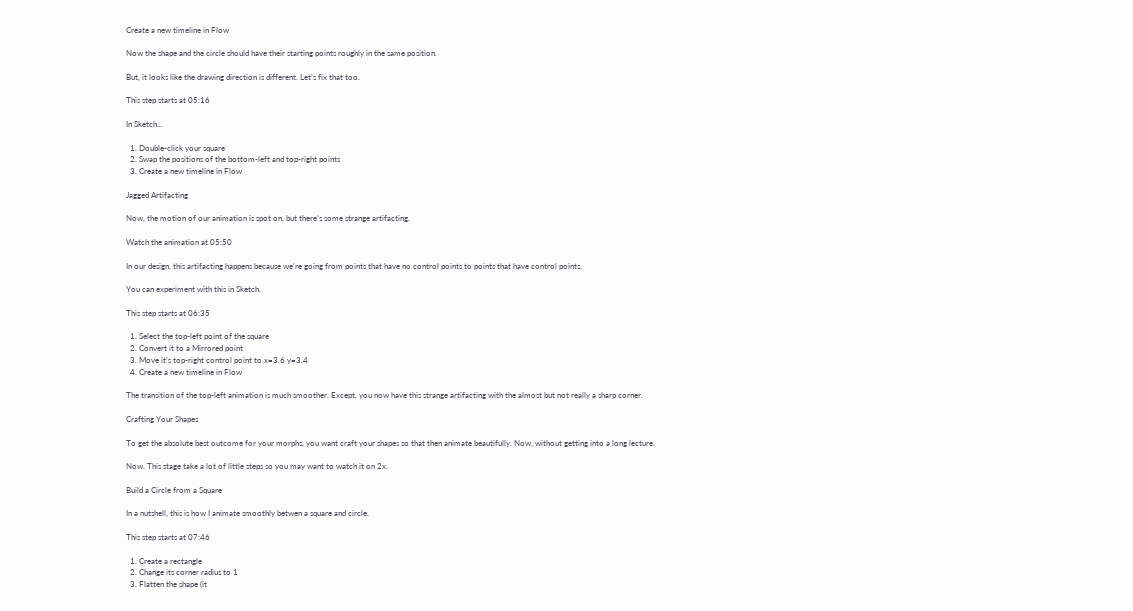Create a new timeline in Flow

Now the shape and the circle should have their starting points roughly in the same position.

But, it looks like the drawing direction is different. Let’s fix that too.

This step starts at 05:16

In Sketch…

  1. Double-click your square
  2. Swap the positions of the bottom-left and top-right points
  3. Create a new timeline in Flow

Jagged Artifacting

Now, the motion of our animation is spot on, but there’s some strange artifacting.

Watch the animation at 05:50

In our design, this artifacting happens because we’re going from points that have no control points to points that have control points.

You can experiment with this in Sketch.

This step starts at 06:35

  1. Select the top-left point of the square
  2. Convert it to a Mirrored point
  3. Move it’s top-right control point to x=3.6 y=3.4
  4. Create a new timeline in Flow

The transition of the top-left animation is much smoother. Except, you now have this strange artifacting with the almost but not really a sharp corner.

Crafting Your Shapes

To get the absolute best outcome for your morphs, you want craft your shapes so that then animate beautifully. Now, without getting into a long lecture.

Now. This stage take a lot of little steps so you may want to watch it on 2x.

Build a Circle from a Square

In a nutshell, this is how I animate smoothly betwen a square and circle.

This step starts at 07:46

  1. Create a rectangle
  2. Change its corner radius to 1
  3. Flatten the shape (it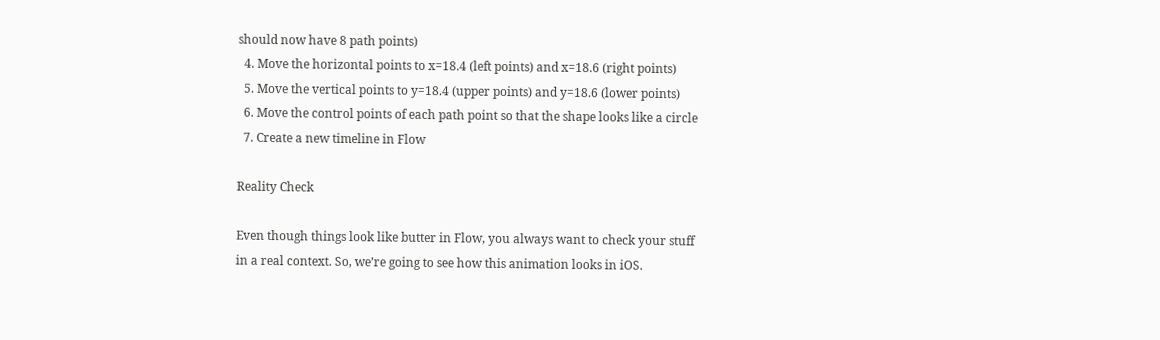should now have 8 path points)
  4. Move the horizontal points to x=18.4 (left points) and x=18.6 (right points)
  5. Move the vertical points to y=18.4 (upper points) and y=18.6 (lower points)
  6. Move the control points of each path point so that the shape looks like a circle
  7. Create a new timeline in Flow

Reality Check

Even though things look like butter in Flow, you always want to check your stuff in a real context. So, we’re going to see how this animation looks in iOS.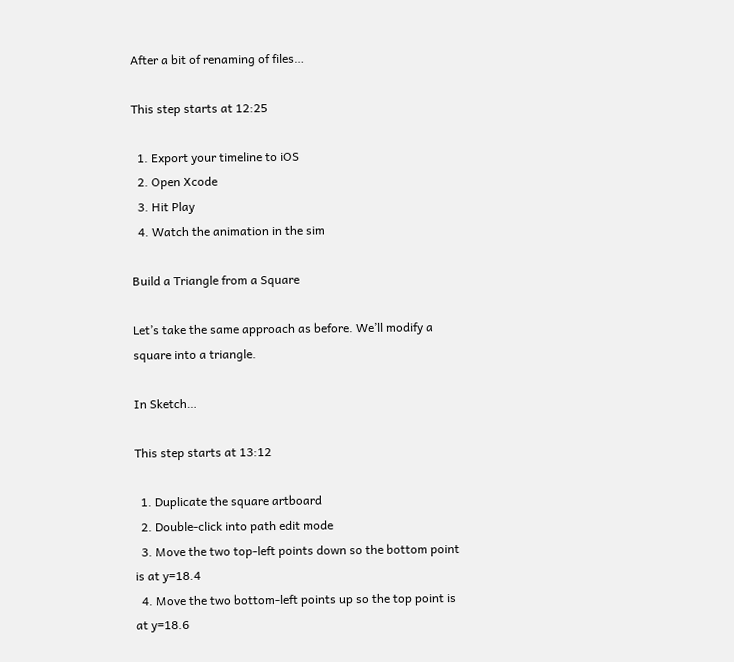After a bit of renaming of files…

This step starts at 12:25

  1. Export your timeline to iOS
  2. Open Xcode
  3. Hit Play
  4. Watch the animation in the sim

Build a Triangle from a Square

Let’s take the same approach as before. We’ll modify a square into a triangle.

In Sketch…

This step starts at 13:12

  1. Duplicate the square artboard
  2. Double-click into path edit mode
  3. Move the two top-left points down so the bottom point is at y=18.4
  4. Move the two bottom-left points up so the top point is at y=18.6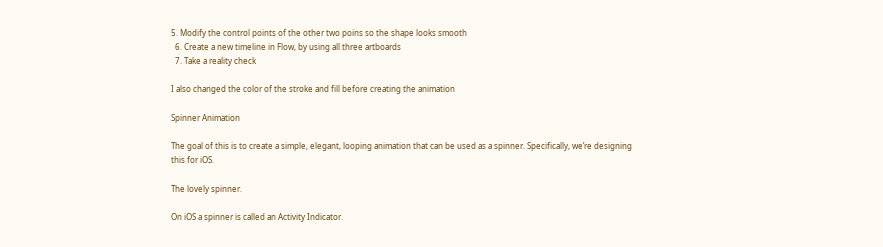5. Modify the control points of the other two poins so the shape looks smooth
  6. Create a new timeline in Flow, by using all three artboards
  7. Take a reality check

I also changed the color of the stroke and fill before creating the animation

Spinner Animation

The goal of this is to create a simple, elegant, looping animation that can be used as a spinner. Specifically, we’re designing this for iOS.

The lovely spinner.

On iOS a spinner is called an Activity Indicator.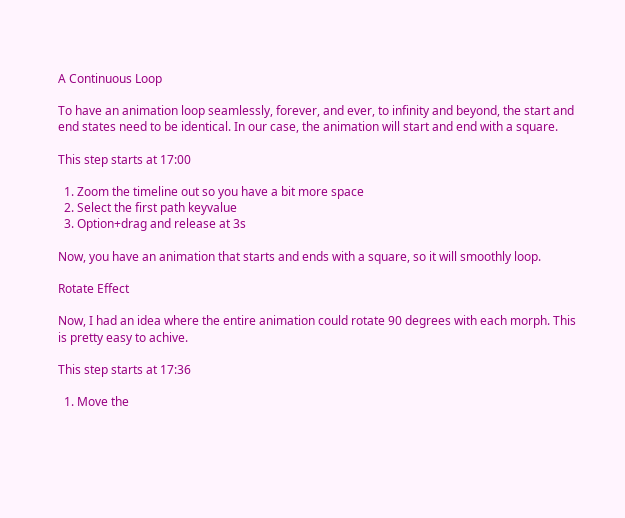A Continuous Loop

To have an animation loop seamlessly, forever, and ever, to infinity and beyond, the start and end states need to be identical. In our case, the animation will start and end with a square.

This step starts at 17:00

  1. Zoom the timeline out so you have a bit more space
  2. Select the first path keyvalue
  3. Option+drag and release at 3s

Now, you have an animation that starts and ends with a square, so it will smoothly loop.

Rotate Effect

Now, I had an idea where the entire animation could rotate 90 degrees with each morph. This is pretty easy to achive.

This step starts at 17:36

  1. Move the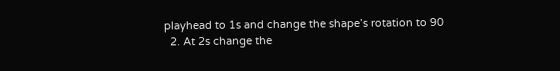playhead to 1s and change the shape’s rotation to 90
  2. At 2s change the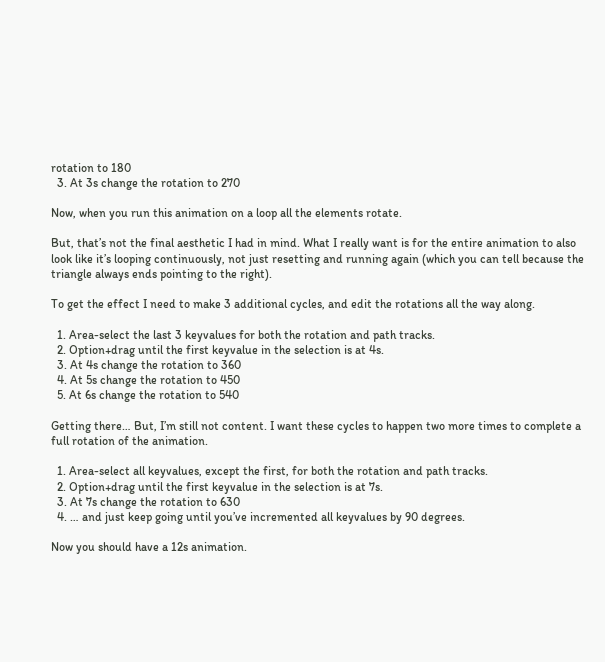rotation to 180
  3. At 3s change the rotation to 270

Now, when you run this animation on a loop all the elements rotate.

But, that’s not the final aesthetic I had in mind. What I really want is for the entire animation to also look like it’s looping continuously, not just resetting and running again (which you can tell because the triangle always ends pointing to the right).

To get the effect I need to make 3 additional cycles, and edit the rotations all the way along.

  1. Area-select the last 3 keyvalues for both the rotation and path tracks.
  2. Option+drag until the first keyvalue in the selection is at 4s.
  3. At 4s change the rotation to 360
  4. At 5s change the rotation to 450
  5. At 6s change the rotation to 540

Getting there… But, I’m still not content. I want these cycles to happen two more times to complete a full rotation of the animation.

  1. Area-select all keyvalues, except the first, for both the rotation and path tracks.
  2. Option+drag until the first keyvalue in the selection is at 7s.
  3. At 7s change the rotation to 630
  4. … and just keep going until you’ve incremented all keyvalues by 90 degrees.

Now you should have a 12s animation.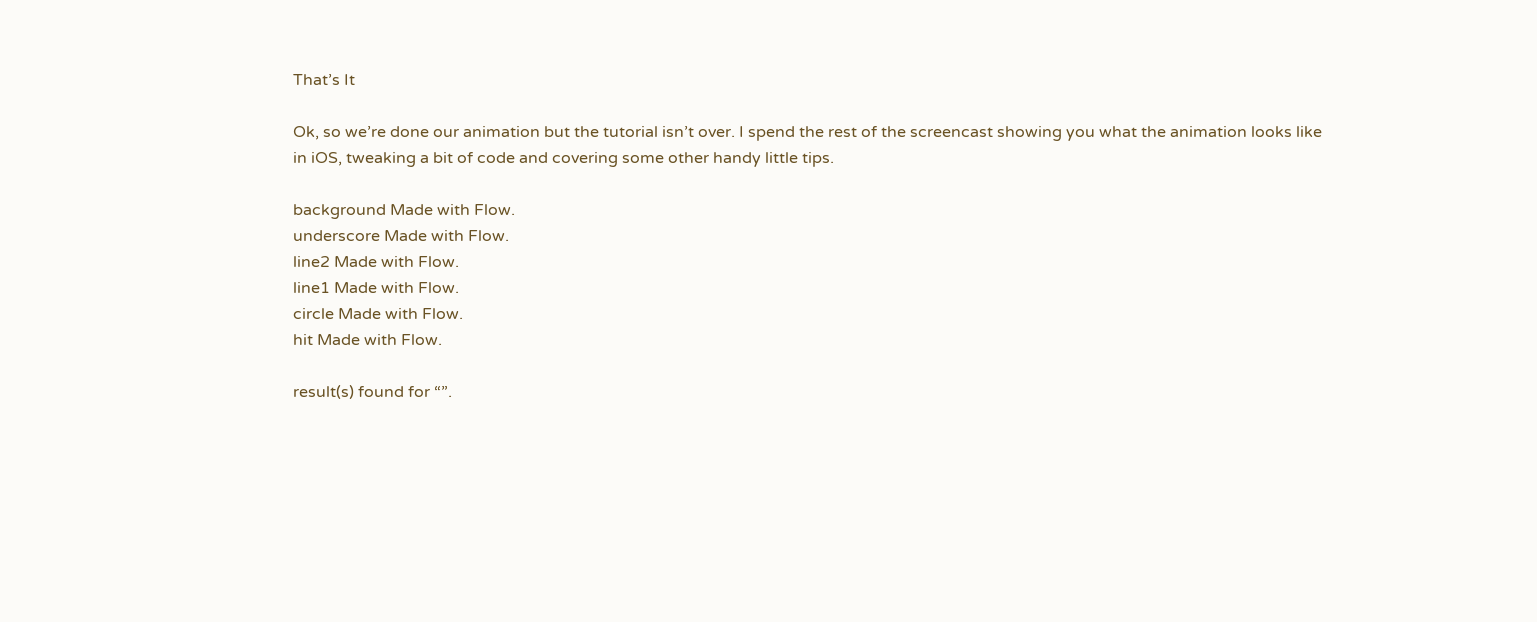That’s It

Ok, so we’re done our animation but the tutorial isn’t over. I spend the rest of the screencast showing you what the animation looks like in iOS, tweaking a bit of code and covering some other handy little tips.

background Made with Flow.
underscore Made with Flow.
line2 Made with Flow.
line1 Made with Flow.
circle Made with Flow.
hit Made with Flow.

result(s) found for “”.